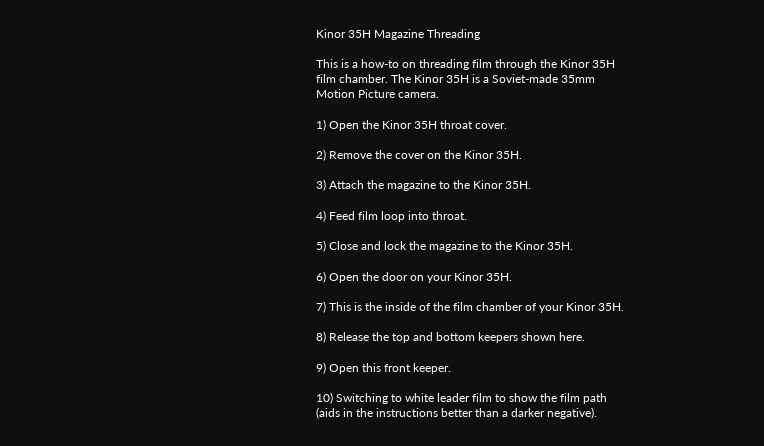Kinor 35H Magazine Threading

This is a how-to on threading film through the Kinor 35H film chamber. The Kinor 35H is a Soviet-made 35mm Motion Picture camera.

1) Open the Kinor 35H throat cover.

2) Remove the cover on the Kinor 35H.

3) Attach the magazine to the Kinor 35H.

4) Feed film loop into throat.

5) Close and lock the magazine to the Kinor 35H.

6) Open the door on your Kinor 35H.

7) This is the inside of the film chamber of your Kinor 35H.

8) Release the top and bottom keepers shown here.

9) Open this front keeper.

10) Switching to white leader film to show the film path (aids in the instructions better than a darker negative).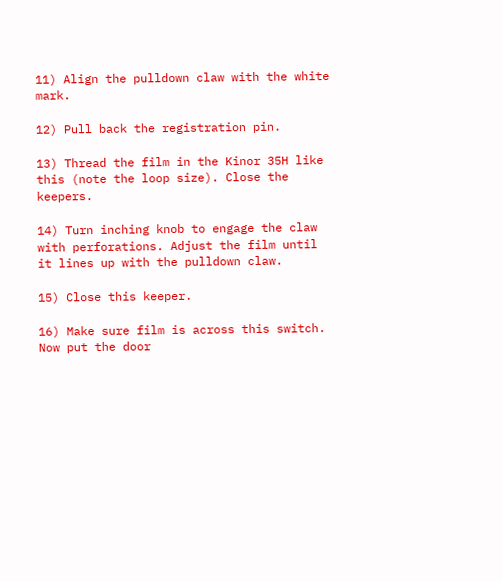11) Align the pulldown claw with the white mark.

12) Pull back the registration pin.

13) Thread the film in the Kinor 35H like this (note the loop size). Close the keepers.

14) Turn inching knob to engage the claw with perforations. Adjust the film until it lines up with the pulldown claw.

15) Close this keeper.

16) Make sure film is across this switch.
Now put the door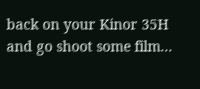back on your Kinor 35H and go shoot some film...